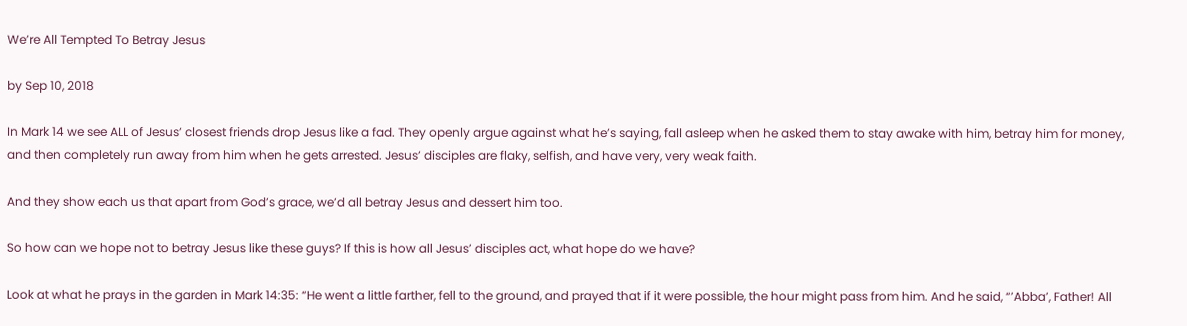We’re All Tempted To Betray Jesus

by Sep 10, 2018

In Mark 14 we see ALL of Jesus’ closest friends drop Jesus like a fad. They openly argue against what he’s saying, fall asleep when he asked them to stay awake with him, betray him for money, and then completely run away from him when he gets arrested. Jesus’ disciples are flaky, selfish, and have very, very weak faith.

And they show each us that apart from God’s grace, we’d all betray Jesus and dessert him too.

So how can we hope not to betray Jesus like these guys? If this is how all Jesus’ disciples act, what hope do we have?

Look at what he prays in the garden in Mark 14:35: “He went a little farther, fell to the ground, and prayed that if it were possible, the hour might pass from him. And he said, “’Abba’, Father! All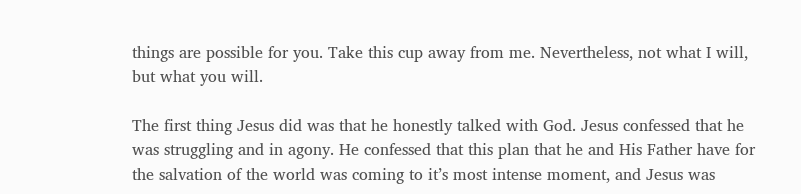things are possible for you. Take this cup away from me. Nevertheless, not what I will, but what you will.

The first thing Jesus did was that he honestly talked with God. Jesus confessed that he was struggling and in agony. He confessed that this plan that he and His Father have for the salvation of the world was coming to it’s most intense moment, and Jesus was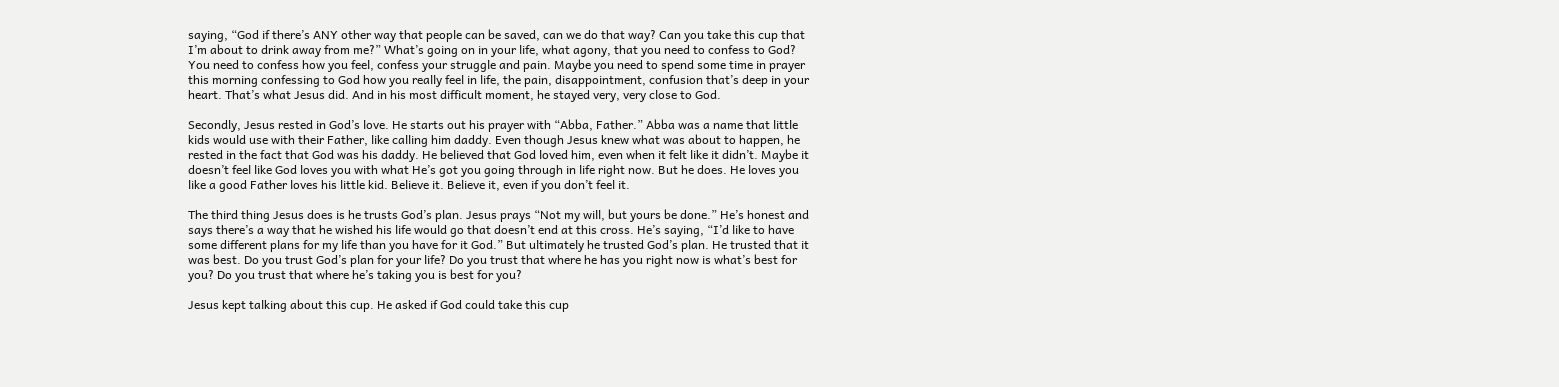saying, “God if there’s ANY other way that people can be saved, can we do that way? Can you take this cup that I’m about to drink away from me?” What’s going on in your life, what agony, that you need to confess to God? You need to confess how you feel, confess your struggle and pain. Maybe you need to spend some time in prayer this morning confessing to God how you really feel in life, the pain, disappointment, confusion that’s deep in your heart. That’s what Jesus did. And in his most difficult moment, he stayed very, very close to God.

Secondly, Jesus rested in God’s love. He starts out his prayer with “Abba, Father.” Abba was a name that little kids would use with their Father, like calling him daddy. Even though Jesus knew what was about to happen, he rested in the fact that God was his daddy. He believed that God loved him, even when it felt like it didn’t. Maybe it doesn’t feel like God loves you with what He’s got you going through in life right now. But he does. He loves you like a good Father loves his little kid. Believe it. Believe it, even if you don’t feel it.

The third thing Jesus does is he trusts God’s plan. Jesus prays “Not my will, but yours be done.” He’s honest and says there’s a way that he wished his life would go that doesn’t end at this cross. He’s saying, “I’d like to have some different plans for my life than you have for it God.” But ultimately he trusted God’s plan. He trusted that it was best. Do you trust God’s plan for your life? Do you trust that where he has you right now is what’s best for you? Do you trust that where he’s taking you is best for you?

Jesus kept talking about this cup. He asked if God could take this cup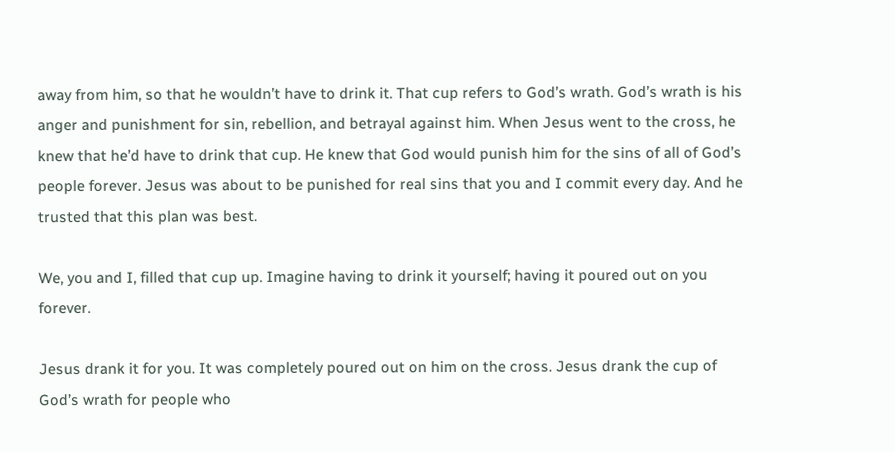away from him, so that he wouldn’t have to drink it. That cup refers to God’s wrath. God’s wrath is his anger and punishment for sin, rebellion, and betrayal against him. When Jesus went to the cross, he knew that he’d have to drink that cup. He knew that God would punish him for the sins of all of God’s people forever. Jesus was about to be punished for real sins that you and I commit every day. And he trusted that this plan was best.

We, you and I, filled that cup up. Imagine having to drink it yourself; having it poured out on you forever.

Jesus drank it for you. It was completely poured out on him on the cross. Jesus drank the cup of God’s wrath for people who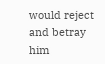would reject and betray him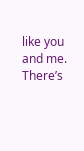like you and me. There’s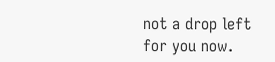not a drop left for you now.